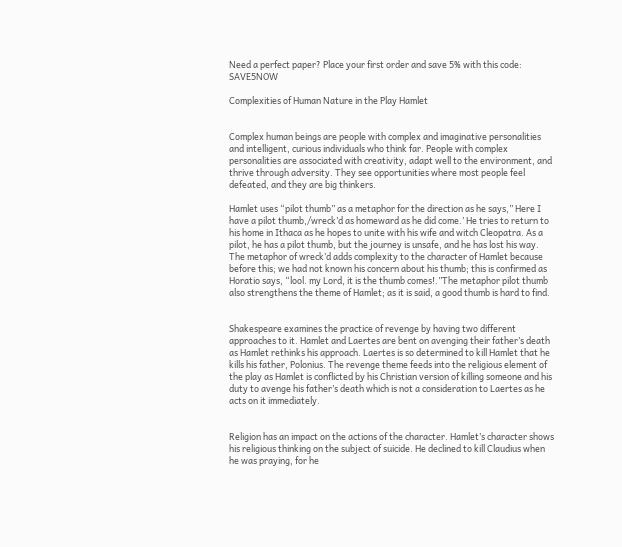Need a perfect paper? Place your first order and save 5% with this code:   SAVE5NOW

Complexities of Human Nature in the Play Hamlet


Complex human beings are people with complex and imaginative personalities and intelligent, curious individuals who think far. People with complex personalities are associated with creativity, adapt well to the environment, and thrive through adversity. They see opportunities where most people feel defeated, and they are big thinkers.

Hamlet uses “pilot thumb” as a metaphor for the direction as he says,” Here I have a pilot thumb,/wreck’d as homeward as he did come.’ He tries to return to his home in Ithaca as he hopes to unite with his wife and witch Cleopatra. As a pilot, he has a pilot thumb, but the journey is unsafe, and he has lost his way. The metaphor of wreck’d adds complexity to the character of Hamlet because before this; we had not known his concern about his thumb; this is confirmed as Horatio says, “lool. my Lord, it is the thumb comes!.”The metaphor pilot thumb also strengthens the theme of Hamlet; as it is said, a good thumb is hard to find.


Shakespeare examines the practice of revenge by having two different approaches to it. Hamlet and Laertes are bent on avenging their father’s death as Hamlet rethinks his approach. Laertes is so determined to kill Hamlet that he kills his father, Polonius. The revenge theme feeds into the religious element of the play as Hamlet is conflicted by his Christian version of killing someone and his duty to avenge his father’s death which is not a consideration to Laertes as he acts on it immediately.


Religion has an impact on the actions of the character. Hamlet’s character shows his religious thinking on the subject of suicide. He declined to kill Claudius when he was praying, for he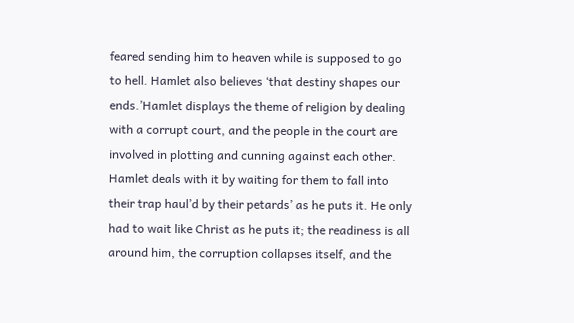feared sending him to heaven while is supposed to go to hell. Hamlet also believes ‘that destiny shapes our ends.’Hamlet displays the theme of religion by dealing with a corrupt court, and the people in the court are involved in plotting and cunning against each other. Hamlet deals with it by waiting for them to fall into their trap haul’d by their petards’ as he puts it. He only had to wait like Christ as he puts it; the readiness is all around him, the corruption collapses itself, and the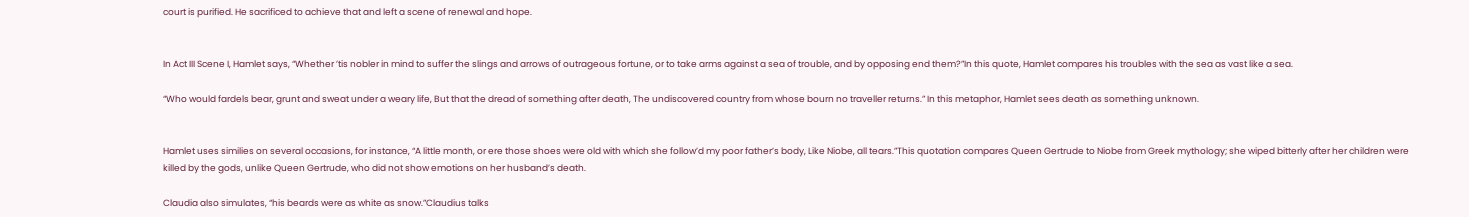court is purified. He sacrificed to achieve that and left a scene of renewal and hope.


In Act III Scene I, Hamlet says, “Whether ’tis nobler in mind to suffer the slings and arrows of outrageous fortune, or to take arms against a sea of trouble, and by opposing end them?”In this quote, Hamlet compares his troubles with the sea as vast like a sea.

“Who would fardels bear, grunt and sweat under a weary life, But that the dread of something after death, The undiscovered country from whose bourn no traveller returns.” In this metaphor, Hamlet sees death as something unknown.


Hamlet uses similies on several occasions, for instance, “A little month, or ere those shoes were old with which she follow’d my poor father’s body, Like Niobe, all tears.”This quotation compares Queen Gertrude to Niobe from Greek mythology; she wiped bitterly after her children were killed by the gods, unlike Queen Gertrude, who did not show emotions on her husband’s death.

Claudia also simulates, “his beards were as white as snow.”Claudius talks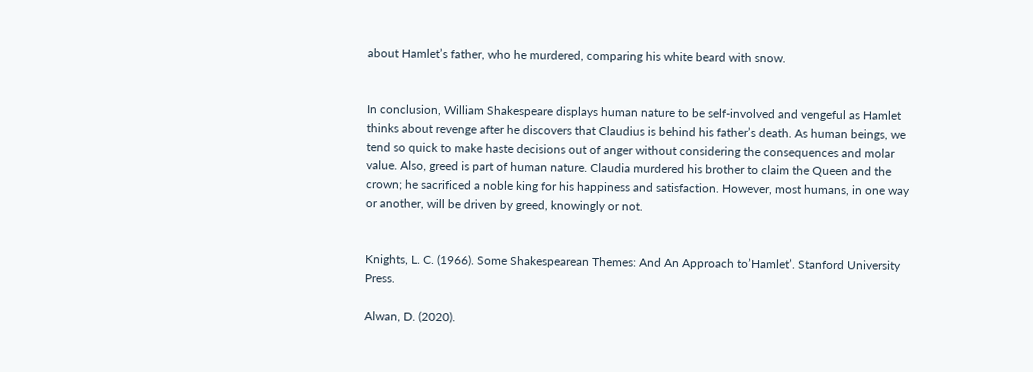about Hamlet’s father, who he murdered, comparing his white beard with snow.


In conclusion, William Shakespeare displays human nature to be self-involved and vengeful as Hamlet thinks about revenge after he discovers that Claudius is behind his father’s death. As human beings, we tend so quick to make haste decisions out of anger without considering the consequences and molar value. Also, greed is part of human nature. Claudia murdered his brother to claim the Queen and the crown; he sacrificed a noble king for his happiness and satisfaction. However, most humans, in one way or another, will be driven by greed, knowingly or not.


Knights, L. C. (1966). Some Shakespearean Themes: And An Approach to’Hamlet’. Stanford University Press.

Alwan, D. (2020).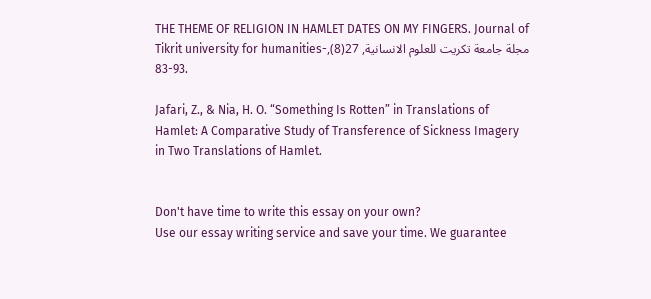THE THEME OF RELIGION IN HAMLET DATES ON MY FINGERS. Journal of Tikrit university for humanities-مجلة جامعة تكريت للعلوم الانسانية, 27(8), 93-83.

Jafari, Z., & Nia, H. O. “Something Is Rotten” in Translations of Hamlet: A Comparative Study of Transference of Sickness Imagery in Two Translations of Hamlet.


Don't have time to write this essay on your own?
Use our essay writing service and save your time. We guarantee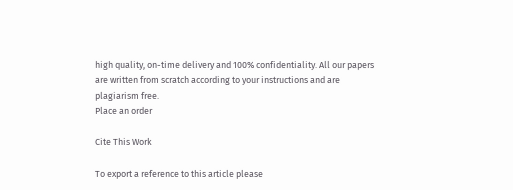high quality, on-time delivery and 100% confidentiality. All our papers are written from scratch according to your instructions and are plagiarism free.
Place an order

Cite This Work

To export a reference to this article please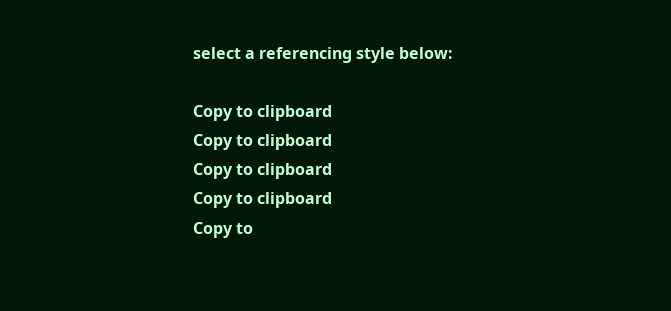select a referencing style below:

Copy to clipboard
Copy to clipboard
Copy to clipboard
Copy to clipboard
Copy to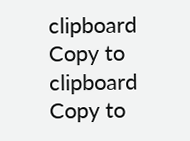clipboard
Copy to clipboard
Copy to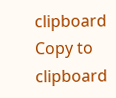clipboard
Copy to clipboard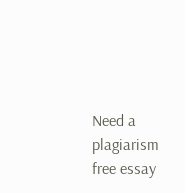Need a plagiarism free essay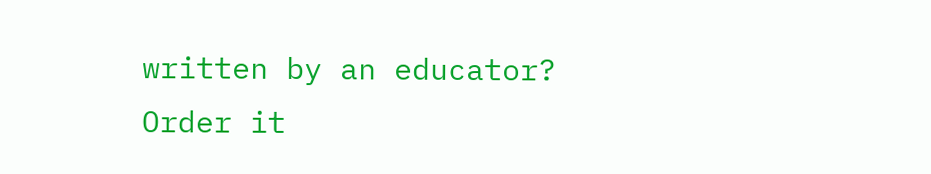written by an educator?
Order it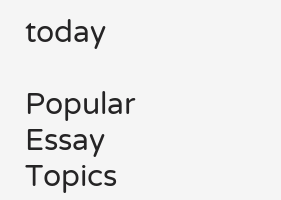today

Popular Essay Topics